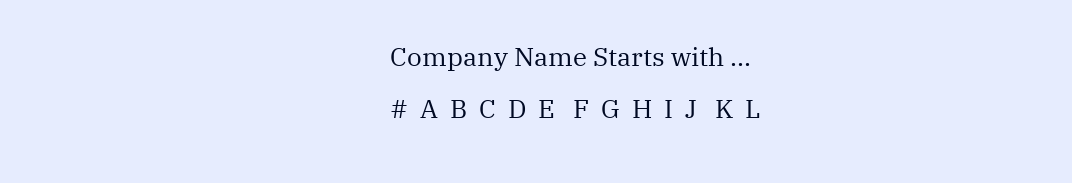Company Name Starts with ...
#  A  B  C  D  E   F  G  H  I  J   K  L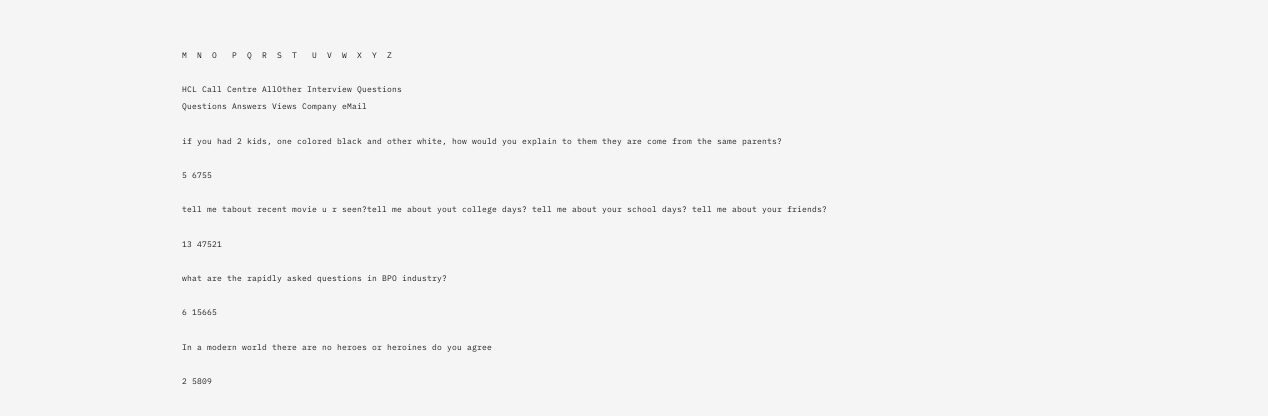M  N  O   P  Q  R  S  T   U  V  W  X  Y  Z

HCL Call Centre AllOther Interview Questions
Questions Answers Views Company eMail

if you had 2 kids, one colored black and other white, how would you explain to them they are come from the same parents?

5 6755

tell me tabout recent movie u r seen?tell me about yout college days? tell me about your school days? tell me about your friends?

13 47521

what are the rapidly asked questions in BPO industry?

6 15665

In a modern world there are no heroes or heroines do you agree

2 5809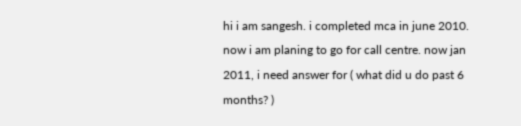hi i am sangesh. i completed mca in june 2010. now i am planing to go for call centre. now jan 2011, i need answer for ( what did u do past 6 months? )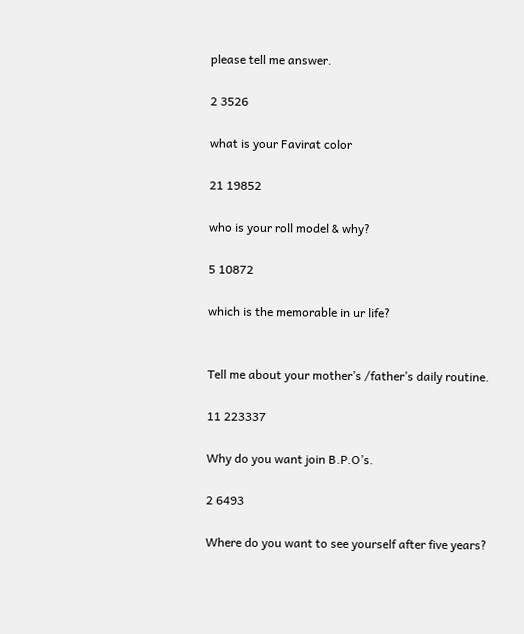please tell me answer.

2 3526

what is your Favirat color

21 19852

who is your roll model & why?

5 10872

which is the memorable in ur life?


Tell me about your mother’s /father’s daily routine.

11 223337

Why do you want join B.P.O’s.

2 6493

Where do you want to see yourself after five years?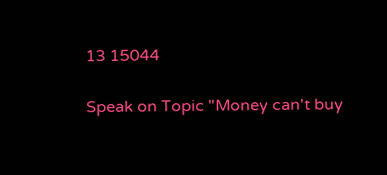13 15044

Speak on Topic "Money can't buy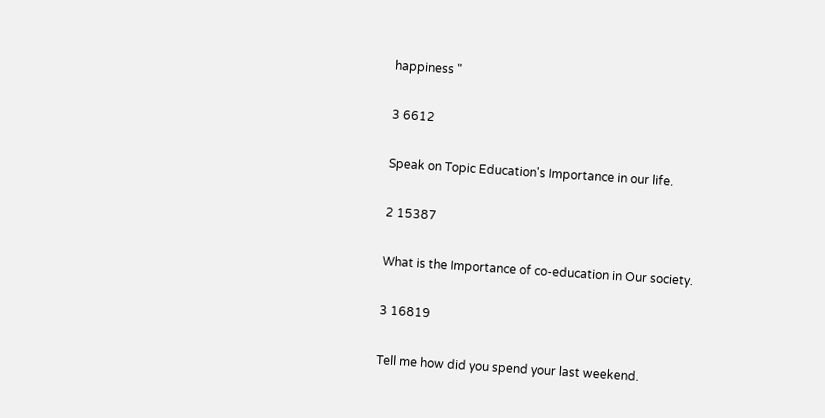happiness "

3 6612

Speak on Topic Education's Importance in our life.

2 15387

What is the Importance of co-education in Our society.

3 16819

Tell me how did you spend your last weekend.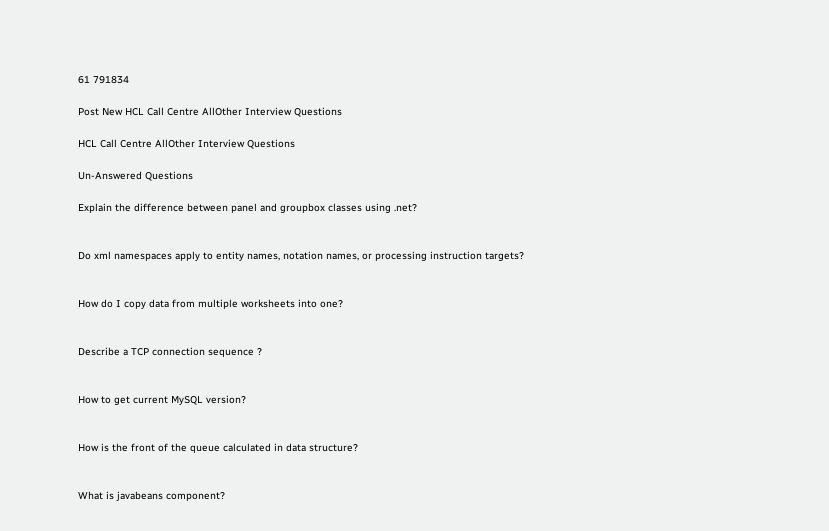61 791834

Post New HCL Call Centre AllOther Interview Questions

HCL Call Centre AllOther Interview Questions

Un-Answered Questions

Explain the difference between panel and groupbox classes using .net?


Do xml namespaces apply to entity names, notation names, or processing instruction targets?


How do I copy data from multiple worksheets into one?


Describe a TCP connection sequence ?


How to get current MySQL version?


How is the front of the queue calculated in data structure?


What is javabeans component?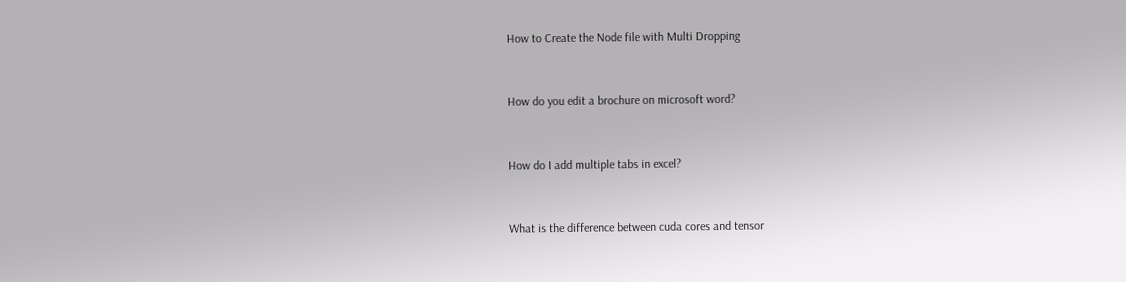How to Create the Node file with Multi Dropping


How do you edit a brochure on microsoft word?


How do I add multiple tabs in excel?


What is the difference between cuda cores and tensor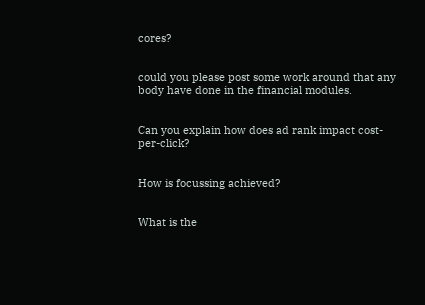cores?


could you please post some work around that any body have done in the financial modules.


Can you explain how does ad rank impact cost-per-click?


How is focussing achieved?


What is the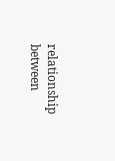relationship between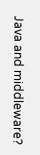Java and middleware?